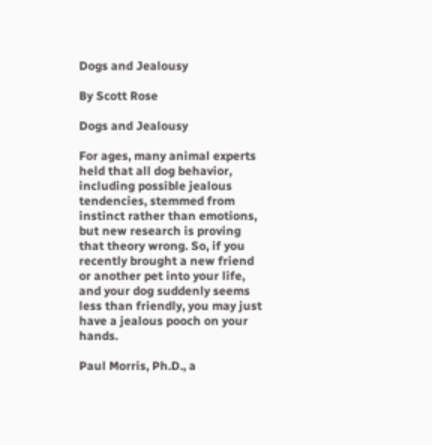Dogs and Jealousy

By Scott Rose

Dogs and Jealousy

For ages, many animal experts held that all dog behavior, including possible jealous tendencies, stemmed from instinct rather than emotions, but new research is proving that theory wrong. So, if you recently brought a new friend or another pet into your life, and your dog suddenly seems less than friendly, you may just have a jealous pooch on your hands.

Paul Morris, Ph.D., a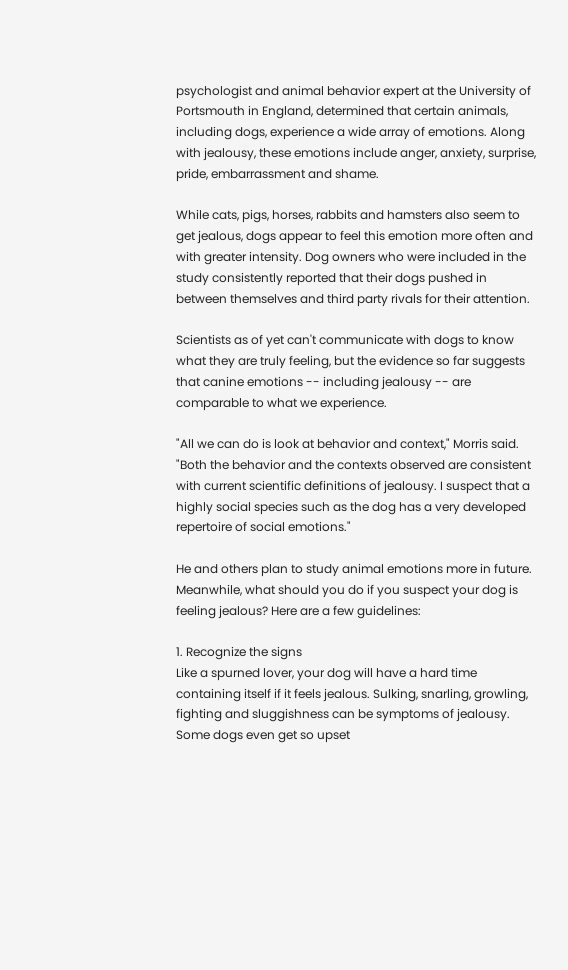psychologist and animal behavior expert at the University of Portsmouth in England, determined that certain animals, including dogs, experience a wide array of emotions. Along with jealousy, these emotions include anger, anxiety, surprise, pride, embarrassment and shame.

While cats, pigs, horses, rabbits and hamsters also seem to get jealous, dogs appear to feel this emotion more often and with greater intensity. Dog owners who were included in the study consistently reported that their dogs pushed in between themselves and third party rivals for their attention.

Scientists as of yet can't communicate with dogs to know what they are truly feeling, but the evidence so far suggests that canine emotions -- including jealousy -- are comparable to what we experience.

"All we can do is look at behavior and context," Morris said. "Both the behavior and the contexts observed are consistent with current scientific definitions of jealousy. I suspect that a highly social species such as the dog has a very developed repertoire of social emotions."

He and others plan to study animal emotions more in future. Meanwhile, what should you do if you suspect your dog is feeling jealous? Here are a few guidelines:

1. Recognize the signs
Like a spurned lover, your dog will have a hard time containing itself if it feels jealous. Sulking, snarling, growling, fighting and sluggishness can be symptoms of jealousy. Some dogs even get so upset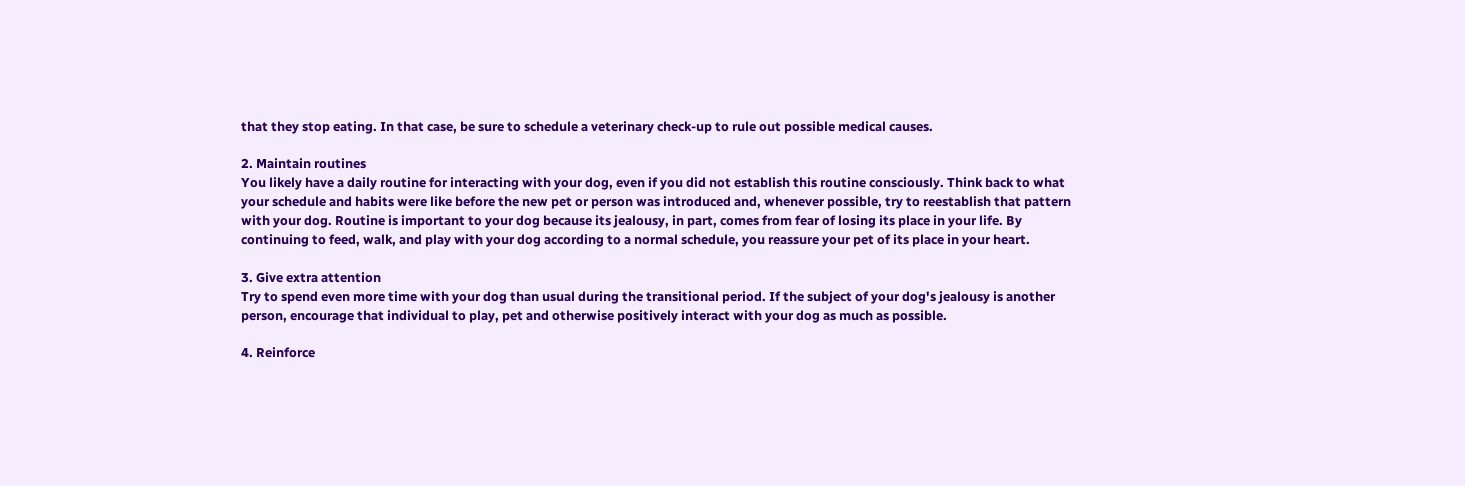that they stop eating. In that case, be sure to schedule a veterinary check-up to rule out possible medical causes.

2. Maintain routines
You likely have a daily routine for interacting with your dog, even if you did not establish this routine consciously. Think back to what your schedule and habits were like before the new pet or person was introduced and, whenever possible, try to reestablish that pattern with your dog. Routine is important to your dog because its jealousy, in part, comes from fear of losing its place in your life. By continuing to feed, walk, and play with your dog according to a normal schedule, you reassure your pet of its place in your heart.

3. Give extra attention
Try to spend even more time with your dog than usual during the transitional period. If the subject of your dog's jealousy is another person, encourage that individual to play, pet and otherwise positively interact with your dog as much as possible.

4. Reinforce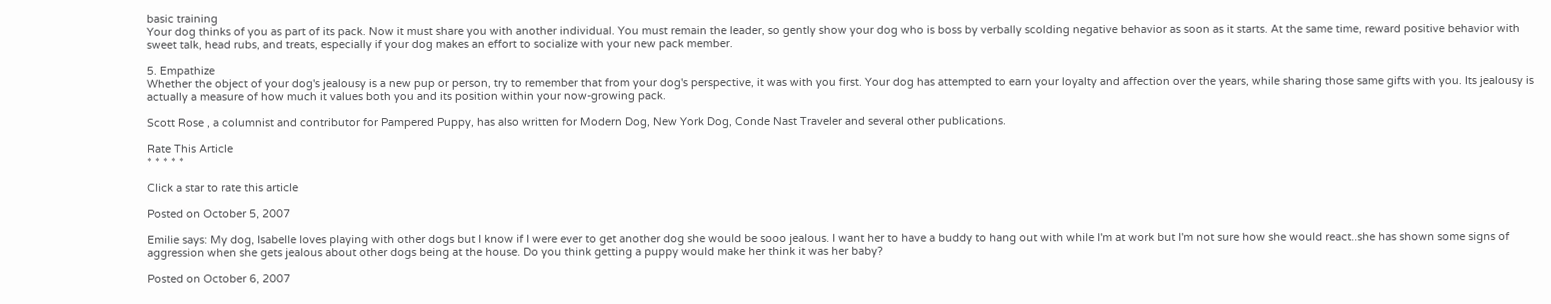basic training
Your dog thinks of you as part of its pack. Now it must share you with another individual. You must remain the leader, so gently show your dog who is boss by verbally scolding negative behavior as soon as it starts. At the same time, reward positive behavior with sweet talk, head rubs, and treats, especially if your dog makes an effort to socialize with your new pack member.

5. Empathize
Whether the object of your dog's jealousy is a new pup or person, try to remember that from your dog's perspective, it was with you first. Your dog has attempted to earn your loyalty and affection over the years, while sharing those same gifts with you. Its jealousy is actually a measure of how much it values both you and its position within your now-growing pack.

Scott Rose , a columnist and contributor for Pampered Puppy, has also written for Modern Dog, New York Dog, Conde Nast Traveler and several other publications.

Rate This Article
* * * * *

Click a star to rate this article

Posted on October 5, 2007

Emilie says: My dog, Isabelle loves playing with other dogs but I know if I were ever to get another dog she would be sooo jealous. I want her to have a buddy to hang out with while I'm at work but I'm not sure how she would react..she has shown some signs of aggression when she gets jealous about other dogs being at the house. Do you think getting a puppy would make her think it was her baby?

Posted on October 6, 2007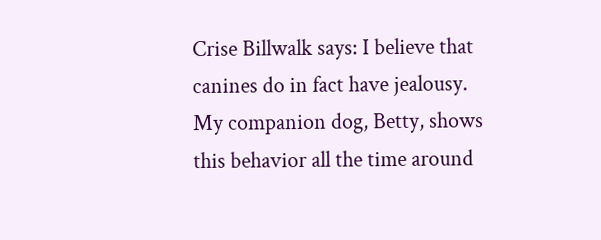Crise Billwalk says: I believe that canines do in fact have jealousy. My companion dog, Betty, shows this behavior all the time around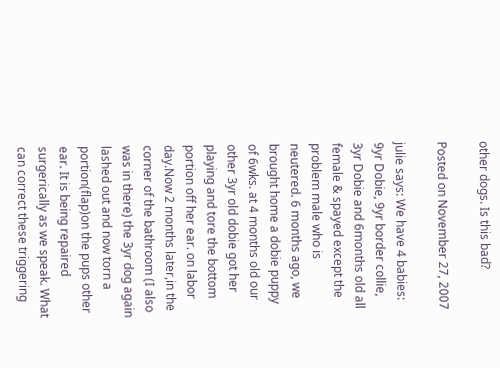other dogs. Is this bad?

Posted on November 27, 2007

julie says: We have 4 babies: 9yr Dobie, 9yr border collie, 3yr Dobie and 6months old all female & spayed except the problem male who is neutered. 6 months ago, we brought home a dobie puppy of 6wks. at 4 months old our other 3yr old dobie got her playing and tore the bottom portion off her ear. on labor day.Now 2 months later,in the corner of the bathroom (I also was in there) the 3yr dog again lashed out and now torn a portion(flap)on the pups other ear. It is being repaired surgerically as we speak. What can correct these triggering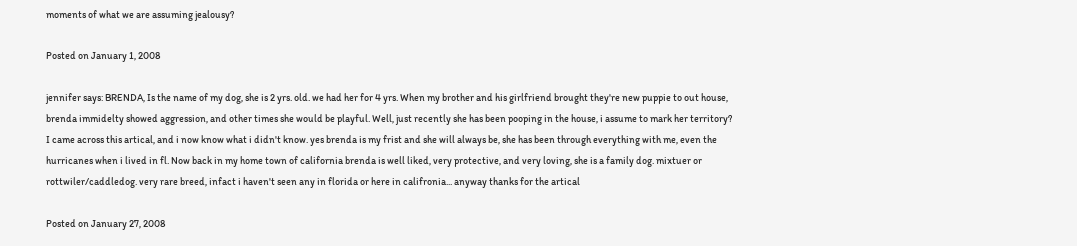moments of what we are assuming jealousy?

Posted on January 1, 2008

jennifer says: BRENDA, Is the name of my dog, she is 2 yrs. old. we had her for 4 yrs. When my brother and his girlfriend brought they're new puppie to out house, brenda immidelty showed aggression, and other times she would be playful. Well, just recently she has been pooping in the house, i assume to mark her territory? I came across this artical, and i now know what i didn't know. yes brenda is my frist and she will always be, she has been through everything with me, even the hurricanes when i lived in fl. Now back in my home town of california brenda is well liked, very protective, and very loving, she is a family dog. mixtuer or rottwiler/caddledog. very rare breed, infact i haven't seen any in florida or here in califronia... anyway thanks for the artical

Posted on January 27, 2008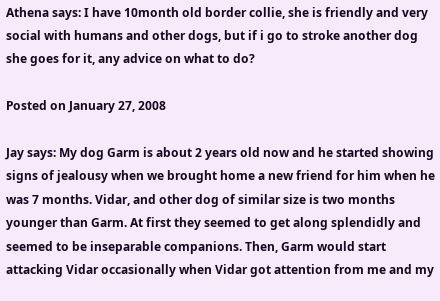Athena says: I have 10month old border collie, she is friendly and very social with humans and other dogs, but if i go to stroke another dog she goes for it, any advice on what to do?

Posted on January 27, 2008

Jay says: My dog Garm is about 2 years old now and he started showing signs of jealousy when we brought home a new friend for him when he was 7 months. Vidar, and other dog of similar size is two months younger than Garm. At first they seemed to get along splendidly and seemed to be inseparable companions. Then, Garm would start attacking Vidar occasionally when Vidar got attention from me and my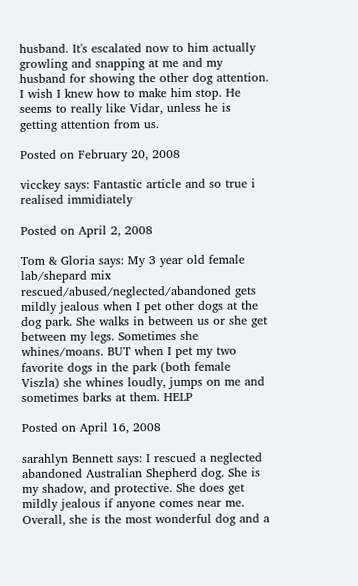husband. It's escalated now to him actually growling and snapping at me and my husband for showing the other dog attention. I wish I knew how to make him stop. He seems to really like Vidar, unless he is getting attention from us.

Posted on February 20, 2008

vicckey says: Fantastic article and so true i realised immidiately

Posted on April 2, 2008

Tom & Gloria says: My 3 year old female lab/shepard mix rescued/abused/neglected/abandoned gets mildly jealous when I pet other dogs at the dog park. She walks in between us or she get between my legs. Sometimes she whines/moans. BUT when I pet my two favorite dogs in the park (both female Viszla) she whines loudly, jumps on me and sometimes barks at them. HELP

Posted on April 16, 2008

sarahlyn Bennett says: I rescued a neglected abandoned Australian Shepherd dog. She is my shadow, and protective. She does get mildly jealous if anyone comes near me. Overall, she is the most wonderful dog and a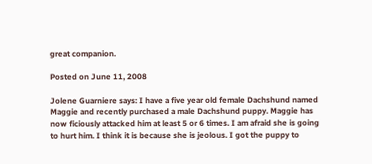great companion.

Posted on June 11, 2008

Jolene Guarniere says: I have a five year old female Dachshund named Maggie and recently purchased a male Dachshund puppy. Maggie has now ficiously attacked him at least 5 or 6 times. I am afraid she is going to hurt him. I think it is because she is jeolous. I got the puppy to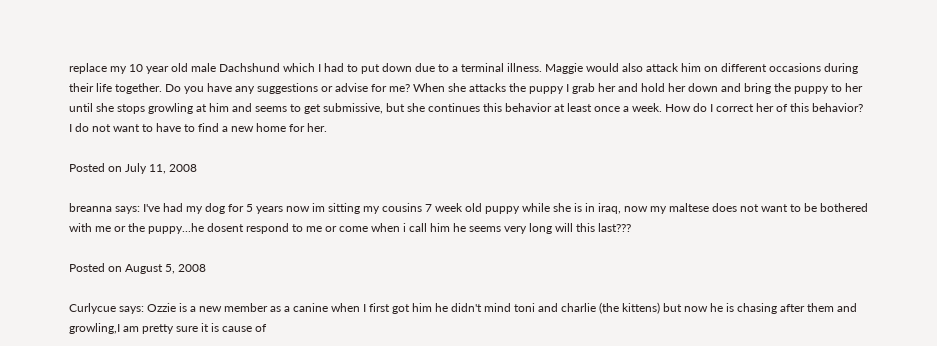replace my 10 year old male Dachshund which I had to put down due to a terminal illness. Maggie would also attack him on different occasions during their life together. Do you have any suggestions or advise for me? When she attacks the puppy I grab her and hold her down and bring the puppy to her until she stops growling at him and seems to get submissive, but she continues this behavior at least once a week. How do I correct her of this behavior? I do not want to have to find a new home for her.

Posted on July 11, 2008

breanna says: I've had my dog for 5 years now im sitting my cousins 7 week old puppy while she is in iraq, now my maltese does not want to be bothered with me or the puppy...he dosent respond to me or come when i call him he seems very long will this last???

Posted on August 5, 2008

Curlycue says: Ozzie is a new member as a canine when I first got him he didn't mind toni and charlie (the kittens) but now he is chasing after them and growling,I am pretty sure it is cause of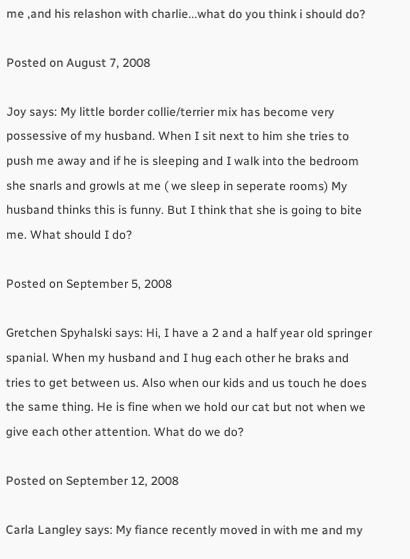me ,and his relashon with charlie...what do you think i should do?

Posted on August 7, 2008

Joy says: My little border collie/terrier mix has become very possessive of my husband. When I sit next to him she tries to push me away and if he is sleeping and I walk into the bedroom she snarls and growls at me ( we sleep in seperate rooms) My husband thinks this is funny. But I think that she is going to bite me. What should I do?

Posted on September 5, 2008

Gretchen Spyhalski says: Hi, I have a 2 and a half year old springer spanial. When my husband and I hug each other he braks and tries to get between us. Also when our kids and us touch he does the same thing. He is fine when we hold our cat but not when we give each other attention. What do we do?

Posted on September 12, 2008

Carla Langley says: My fiance recently moved in with me and my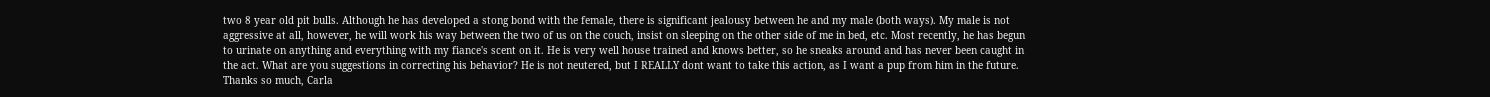two 8 year old pit bulls. Although he has developed a stong bond with the female, there is significant jealousy between he and my male (both ways). My male is not aggressive at all, however, he will work his way between the two of us on the couch, insist on sleeping on the other side of me in bed, etc. Most recently, he has begun to urinate on anything and everything with my fiance's scent on it. He is very well house trained and knows better, so he sneaks around and has never been caught in the act. What are you suggestions in correcting his behavior? He is not neutered, but I REALLY dont want to take this action, as I want a pup from him in the future. Thanks so much, Carla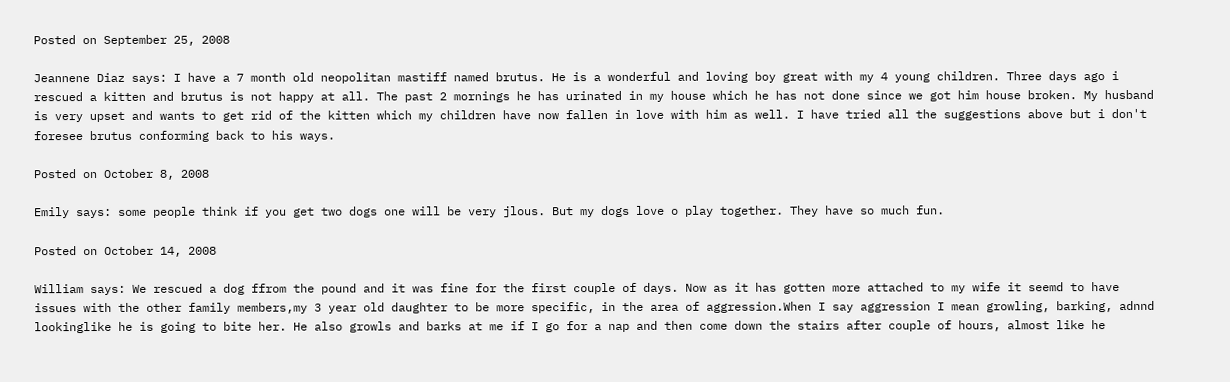Posted on September 25, 2008

Jeannene Diaz says: I have a 7 month old neopolitan mastiff named brutus. He is a wonderful and loving boy great with my 4 young children. Three days ago i rescued a kitten and brutus is not happy at all. The past 2 mornings he has urinated in my house which he has not done since we got him house broken. My husband is very upset and wants to get rid of the kitten which my children have now fallen in love with him as well. I have tried all the suggestions above but i don't foresee brutus conforming back to his ways.

Posted on October 8, 2008

Emily says: some people think if you get two dogs one will be very jlous. But my dogs love o play together. They have so much fun.

Posted on October 14, 2008

William says: We rescued a dog ffrom the pound and it was fine for the first couple of days. Now as it has gotten more attached to my wife it seemd to have issues with the other family members,my 3 year old daughter to be more specific, in the area of aggression.When I say aggression I mean growling, barking, adnnd lookinglike he is going to bite her. He also growls and barks at me if I go for a nap and then come down the stairs after couple of hours, almost like he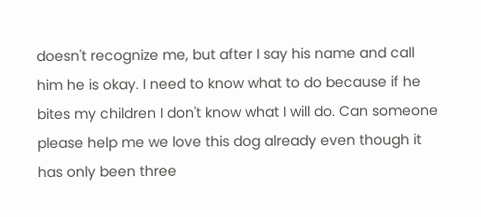doesn't recognize me, but after I say his name and call him he is okay. I need to know what to do because if he bites my children I don't know what I will do. Can someone please help me we love this dog already even though it has only been three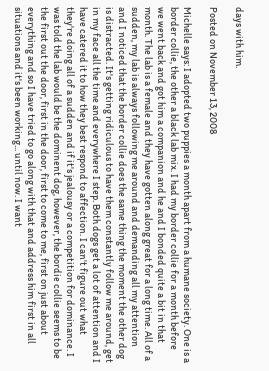days with him.

Posted on November 13, 2008

Michelle says: I adopted two puppies a month apart from a humane society. One is a border collie, the other a black lab mix. I had my border collie for a month before we went back and got him a companion and he and I bonded quite a bit in that month. The lab is a female and they have gotten along great for a long time. All of a sudden, my lab is always following me around and demanding all my attention and I noticed that the border collie does the same thing the moment the other dog is distracted. It's getting ridiculous to have them constantly follow me around, get in my face all the time and everywhere I step. Both dogs get a lot of attention and I have catered it to how they best respond to affection. I can't figure out what they're doing all of a sudden and if it's jealousy or a competition for dominance. I was told the lab would be the dominent dog, however, the bordie collie seems to be the first out the door, first in the door, first to come to me, first on just about everything and so I have tried to go along with that and address him first in all situations and it's been working... until now. I want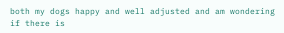both my dogs happy and well adjusted and am wondering if there is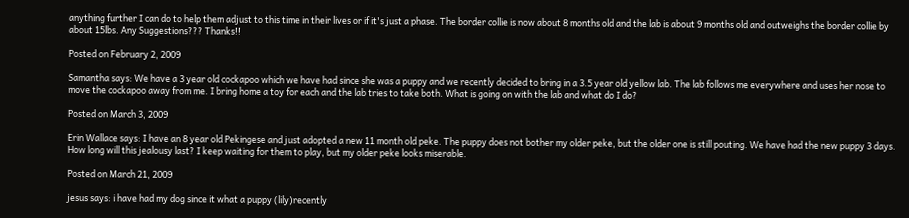anything further I can do to help them adjust to this time in their lives or if it's just a phase. The border collie is now about 8 months old and the lab is about 9 months old and outweighs the border collie by about 15lbs. Any Suggestions??? Thanks!!

Posted on February 2, 2009

Samantha says: We have a 3 year old cockapoo which we have had since she was a puppy and we recently decided to bring in a 3.5 year old yellow lab. The lab follows me everywhere and uses her nose to move the cockapoo away from me. I bring home a toy for each and the lab tries to take both. What is going on with the lab and what do I do?

Posted on March 3, 2009

Erin Wallace says: I have an 8 year old Pekingese and just adopted a new 11 month old peke. The puppy does not bother my older peke, but the older one is still pouting. We have had the new puppy 3 days. How long will this jealousy last? I keep waiting for them to play, but my older peke looks miserable.

Posted on March 21, 2009

jesus says: i have had my dog since it what a puppy (lily)recently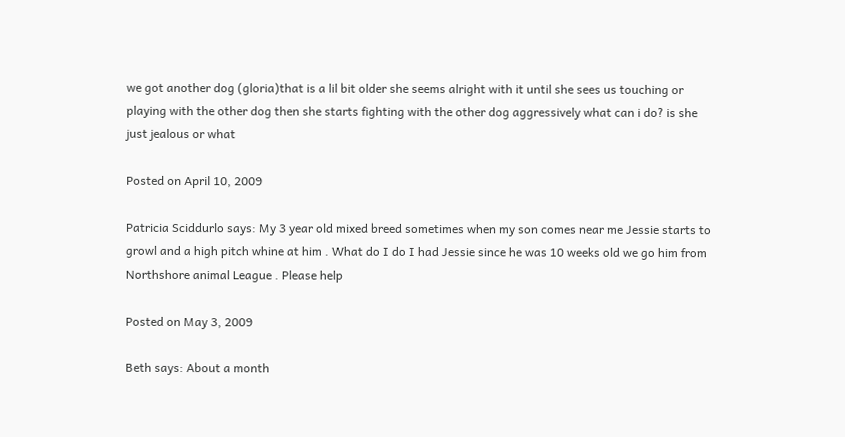we got another dog (gloria)that is a lil bit older she seems alright with it until she sees us touching or playing with the other dog then she starts fighting with the other dog aggressively what can i do? is she just jealous or what

Posted on April 10, 2009

Patricia Sciddurlo says: My 3 year old mixed breed sometimes when my son comes near me Jessie starts to growl and a high pitch whine at him . What do I do I had Jessie since he was 10 weeks old we go him from Northshore animal League . Please help

Posted on May 3, 2009

Beth says: About a month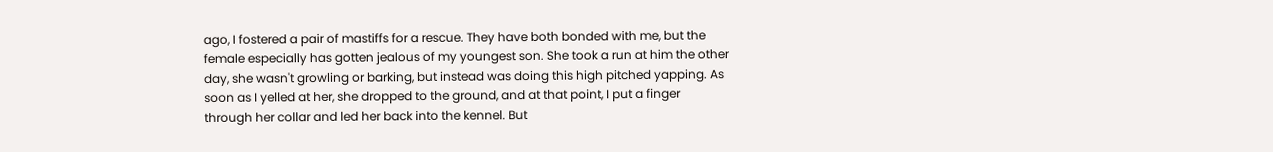ago, I fostered a pair of mastiffs for a rescue. They have both bonded with me, but the female especially has gotten jealous of my youngest son. She took a run at him the other day, she wasn't growling or barking, but instead was doing this high pitched yapping. As soon as I yelled at her, she dropped to the ground, and at that point, I put a finger through her collar and led her back into the kennel. But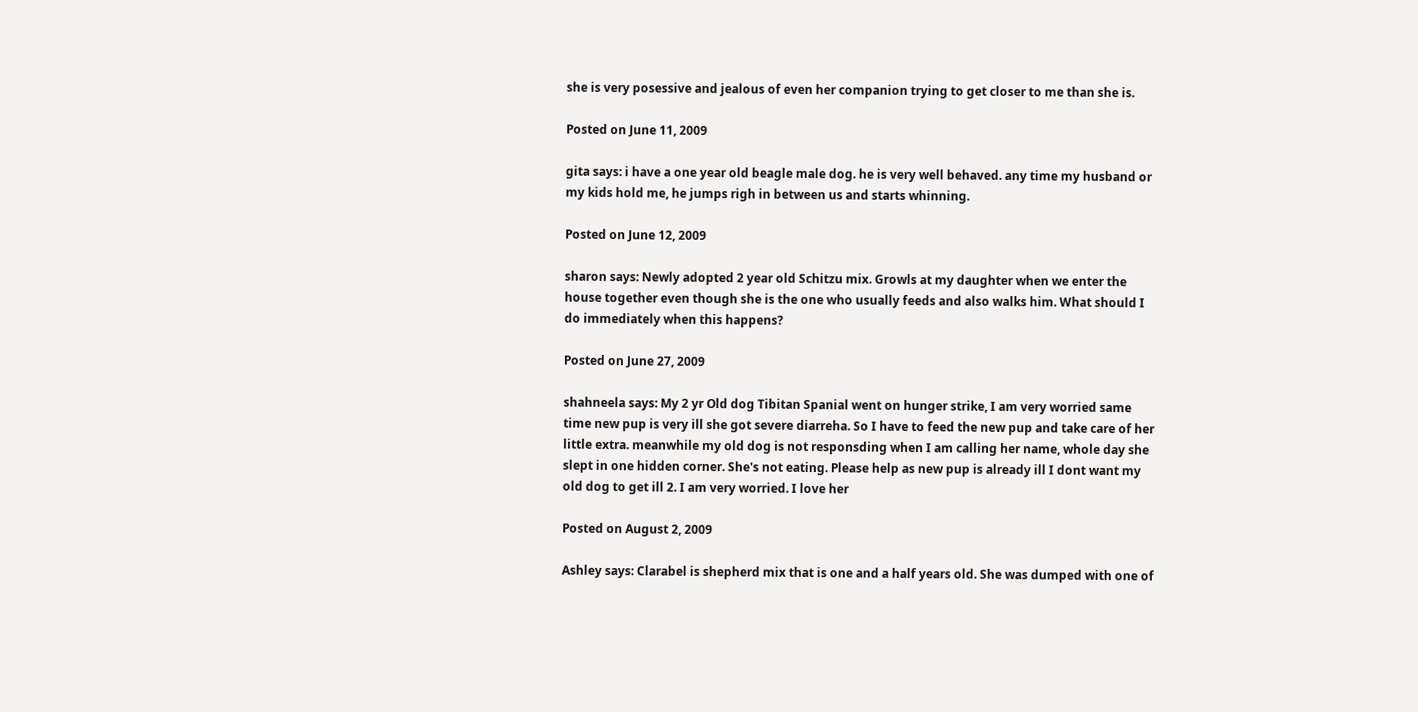she is very posessive and jealous of even her companion trying to get closer to me than she is.

Posted on June 11, 2009

gita says: i have a one year old beagle male dog. he is very well behaved. any time my husband or my kids hold me, he jumps righ in between us and starts whinning.

Posted on June 12, 2009

sharon says: Newly adopted 2 year old Schitzu mix. Growls at my daughter when we enter the house together even though she is the one who usually feeds and also walks him. What should I do immediately when this happens?

Posted on June 27, 2009

shahneela says: My 2 yr Old dog Tibitan Spanial went on hunger strike, I am very worried same time new pup is very ill she got severe diarreha. So I have to feed the new pup and take care of her little extra. meanwhile my old dog is not responsding when I am calling her name, whole day she slept in one hidden corner. She's not eating. Please help as new pup is already ill I dont want my old dog to get ill 2. I am very worried. I love her

Posted on August 2, 2009

Ashley says: Clarabel is shepherd mix that is one and a half years old. She was dumped with one of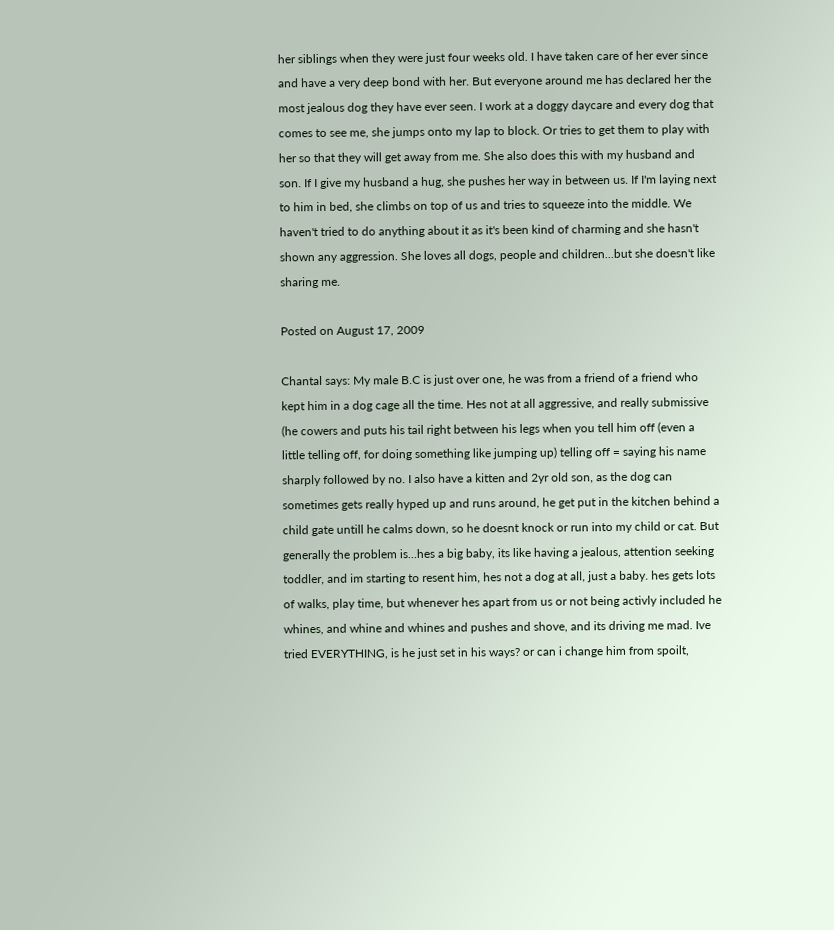her siblings when they were just four weeks old. I have taken care of her ever since and have a very deep bond with her. But everyone around me has declared her the most jealous dog they have ever seen. I work at a doggy daycare and every dog that comes to see me, she jumps onto my lap to block. Or tries to get them to play with her so that they will get away from me. She also does this with my husband and son. If I give my husband a hug, she pushes her way in between us. If I'm laying next to him in bed, she climbs on top of us and tries to squeeze into the middle. We haven't tried to do anything about it as it's been kind of charming and she hasn't shown any aggression. She loves all dogs, people and children...but she doesn't like sharing me.

Posted on August 17, 2009

Chantal says: My male B.C is just over one, he was from a friend of a friend who kept him in a dog cage all the time. Hes not at all aggressive, and really submissive (he cowers and puts his tail right between his legs when you tell him off (even a little telling off, for doing something like jumping up) telling off = saying his name sharply followed by no. I also have a kitten and 2yr old son, as the dog can sometimes gets really hyped up and runs around, he get put in the kitchen behind a child gate untill he calms down, so he doesnt knock or run into my child or cat. But generally the problem is...hes a big baby, its like having a jealous, attention seeking toddler, and im starting to resent him, hes not a dog at all, just a baby. hes gets lots of walks, play time, but whenever hes apart from us or not being activly included he whines, and whine and whines and pushes and shove, and its driving me mad. Ive tried EVERYTHING, is he just set in his ways? or can i change him from spoilt,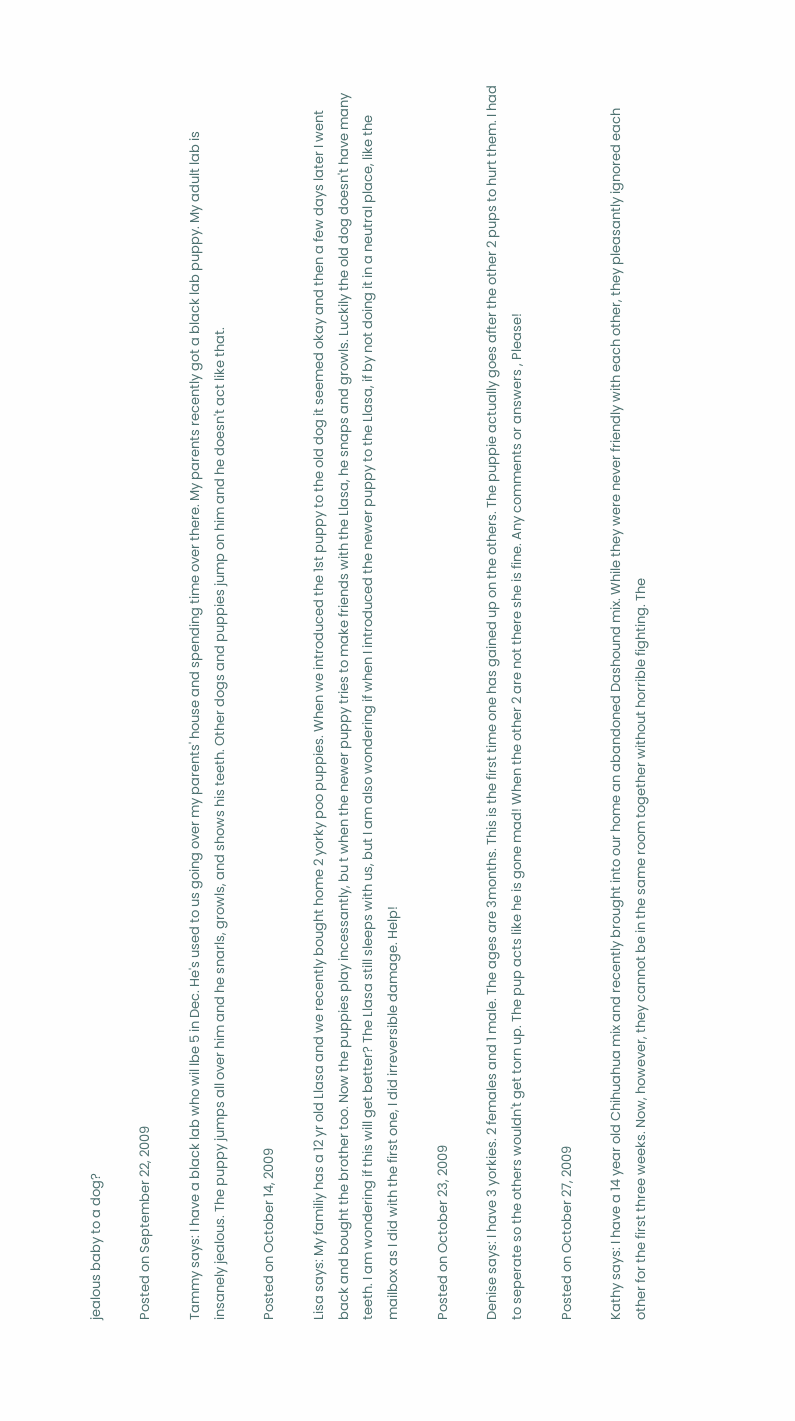jealous baby to a dog?

Posted on September 22, 2009

Tammy says: I have a black lab who wil lbe 5 in Dec. He's used to us going over my parents' house and spending time over there. My parents recently got a black lab puppy. My adult lab is insanely jealous. The puppy jumps all over him and he snarls, growls, and shows his teeth. Other dogs and puppies jump on him and he doesn't act like that.

Posted on October 14, 2009

Lisa says: My familiy has a 12 yr old Llasa and we recently bought home 2 yorky poo puppies. When we introduced the 1st puppy to the old dog it seemed okay and then a few days later I went back and bought the brother too. Now the puppies play incessantly, bu t when the newer puppy tries to make friends with the Llasa, he snaps and growls. Luckily the old dog doesn't have many teeth. I am wondering if this will get better? The Llasa still sleeps with us, but I am also wondering if when I introduced the newer puppy to the Llasa, if by not doing it in a neutral place, like the mailbox as I did with the first one, I did irreversible damage. Help!

Posted on October 23, 2009

Denise says: I have 3 yorkies. 2 females and 1 male. The ages are 3months. This is the first time one has gained up on the others. The puppie actually goes after the other 2 pups to hurt them. I had to seperate so the others wouldn't get torn up. The pup acts like he is gone mad! When the other 2 are not there she is fine. Any comments or answers , Please!

Posted on October 27, 2009

Kathy says: I have a 14 year old Chihuahua mix and recently brought into our home an abandoned Dashound mix. While they were never friendly with each other, they pleasantly ignored each other for the first three weeks. Now, however, they cannot be in the same room together without horrible fighting. The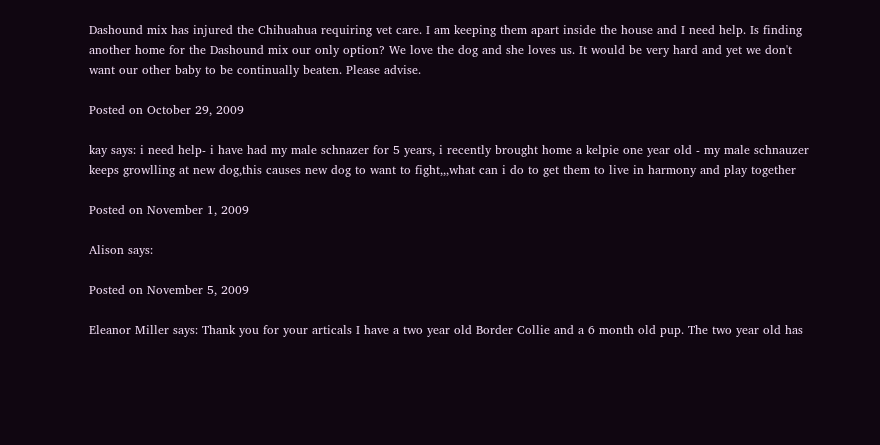Dashound mix has injured the Chihuahua requiring vet care. I am keeping them apart inside the house and I need help. Is finding another home for the Dashound mix our only option? We love the dog and she loves us. It would be very hard and yet we don't want our other baby to be continually beaten. Please advise.

Posted on October 29, 2009

kay says: i need help- i have had my male schnazer for 5 years, i recently brought home a kelpie one year old - my male schnauzer keeps growlling at new dog,this causes new dog to want to fight,,,what can i do to get them to live in harmony and play together

Posted on November 1, 2009

Alison says:

Posted on November 5, 2009

Eleanor Miller says: Thank you for your articals I have a two year old Border Collie and a 6 month old pup. The two year old has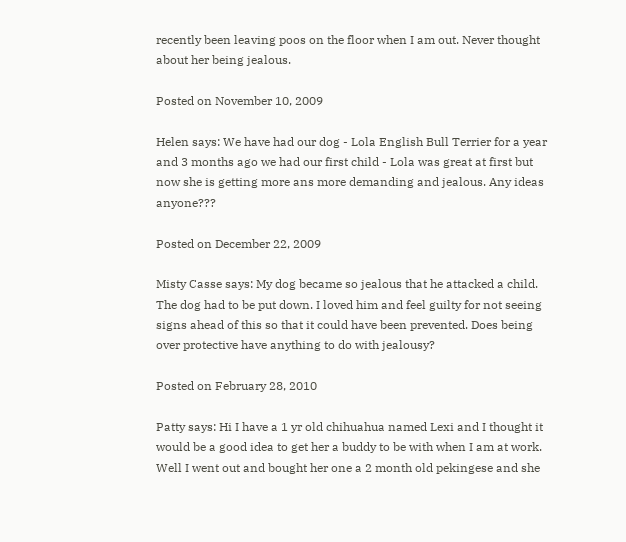recently been leaving poos on the floor when I am out. Never thought about her being jealous.

Posted on November 10, 2009

Helen says: We have had our dog - Lola English Bull Terrier for a year and 3 months ago we had our first child - Lola was great at first but now she is getting more ans more demanding and jealous. Any ideas anyone???

Posted on December 22, 2009

Misty Casse says: My dog became so jealous that he attacked a child. The dog had to be put down. I loved him and feel guilty for not seeing signs ahead of this so that it could have been prevented. Does being over protective have anything to do with jealousy?

Posted on February 28, 2010

Patty says: Hi I have a 1 yr old chihuahua named Lexi and I thought it would be a good idea to get her a buddy to be with when I am at work. Well I went out and bought her one a 2 month old pekingese and she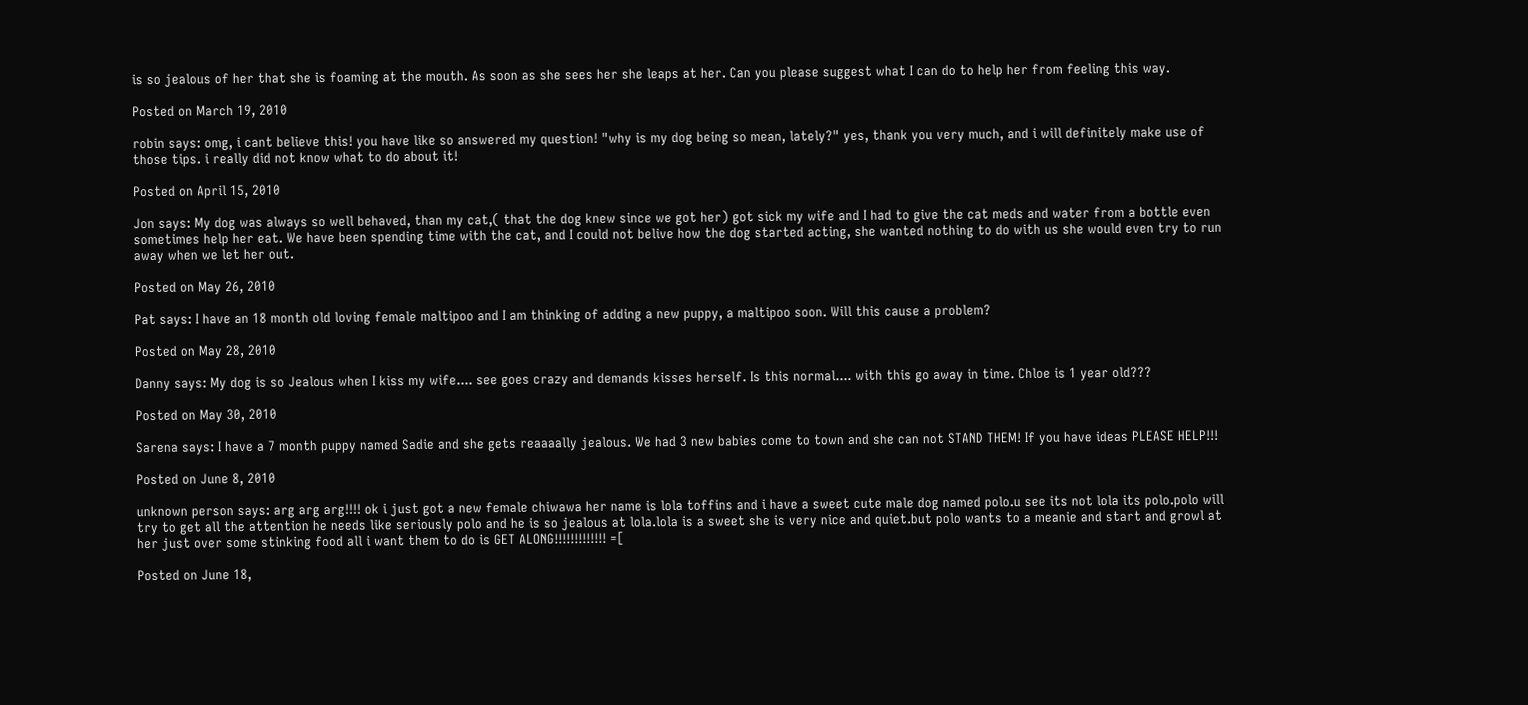is so jealous of her that she is foaming at the mouth. As soon as she sees her she leaps at her. Can you please suggest what I can do to help her from feeling this way.

Posted on March 19, 2010

robin says: omg, i cant believe this! you have like so answered my question! "why is my dog being so mean, lately?" yes, thank you very much, and i will definitely make use of those tips. i really did not know what to do about it!

Posted on April 15, 2010

Jon says: My dog was always so well behaved, than my cat,( that the dog knew since we got her) got sick my wife and I had to give the cat meds and water from a bottle even sometimes help her eat. We have been spending time with the cat, and I could not belive how the dog started acting, she wanted nothing to do with us she would even try to run away when we let her out.

Posted on May 26, 2010

Pat says: I have an 18 month old loving female maltipoo and I am thinking of adding a new puppy, a maltipoo soon. Will this cause a problem?

Posted on May 28, 2010

Danny says: My dog is so Jealous when I kiss my wife.... see goes crazy and demands kisses herself. Is this normal.... with this go away in time. Chloe is 1 year old???

Posted on May 30, 2010

Sarena says: I have a 7 month puppy named Sadie and she gets reaaaally jealous. We had 3 new babies come to town and she can not STAND THEM! If you have ideas PLEASE HELP!!!

Posted on June 8, 2010

unknown person says: arg arg arg!!!! ok i just got a new female chiwawa her name is lola toffins and i have a sweet cute male dog named polo.u see its not lola its polo.polo will try to get all the attention he needs like seriously polo and he is so jealous at lola.lola is a sweet she is very nice and quiet.but polo wants to a meanie and start and growl at her just over some stinking food all i want them to do is GET ALONG!!!!!!!!!!!!! =[

Posted on June 18,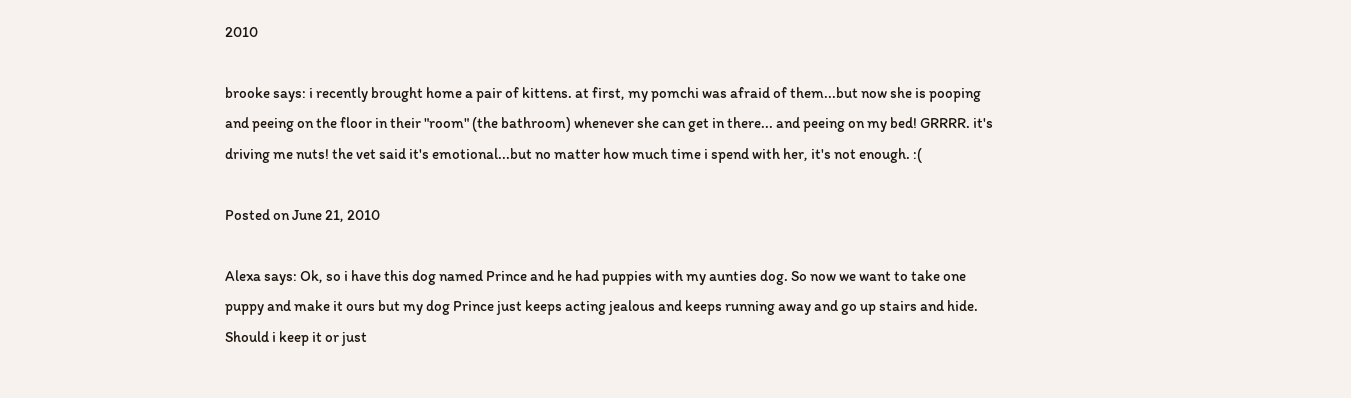2010

brooke says: i recently brought home a pair of kittens. at first, my pomchi was afraid of them...but now she is pooping and peeing on the floor in their "room" (the bathroom) whenever she can get in there... and peeing on my bed! GRRRR. it's driving me nuts! the vet said it's emotional...but no matter how much time i spend with her, it's not enough. :(

Posted on June 21, 2010

Alexa says: Ok, so i have this dog named Prince and he had puppies with my aunties dog. So now we want to take one puppy and make it ours but my dog Prince just keeps acting jealous and keeps running away and go up stairs and hide. Should i keep it or just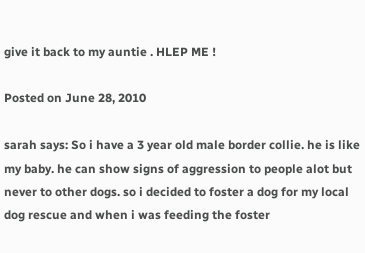give it back to my auntie . HLEP ME !

Posted on June 28, 2010

sarah says: So i have a 3 year old male border collie. he is like my baby. he can show signs of aggression to people alot but never to other dogs. so i decided to foster a dog for my local dog rescue and when i was feeding the foster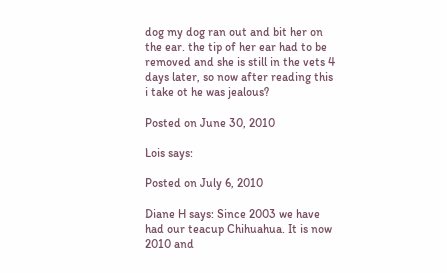dog my dog ran out and bit her on the ear. the tip of her ear had to be removed and she is still in the vets 4 days later, so now after reading this i take ot he was jealous?

Posted on June 30, 2010

Lois says:

Posted on July 6, 2010

Diane H says: Since 2003 we have had our teacup Chihuahua. It is now 2010 and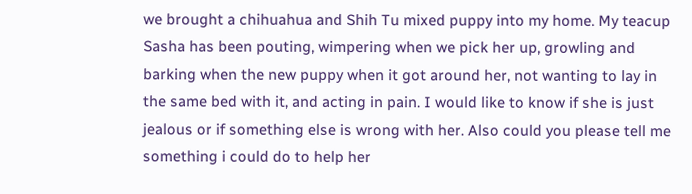we brought a chihuahua and Shih Tu mixed puppy into my home. My teacup Sasha has been pouting, wimpering when we pick her up, growling and barking when the new puppy when it got around her, not wanting to lay in the same bed with it, and acting in pain. I would like to know if she is just jealous or if something else is wrong with her. Also could you please tell me something i could do to help her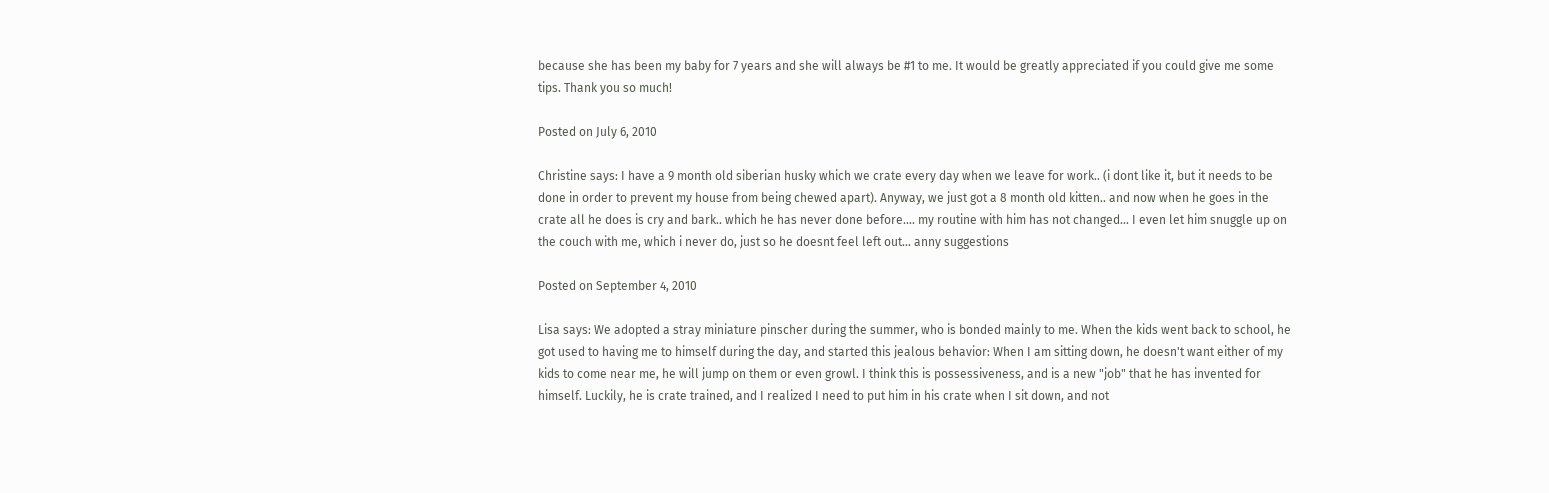because she has been my baby for 7 years and she will always be #1 to me. It would be greatly appreciated if you could give me some tips. Thank you so much!

Posted on July 6, 2010

Christine says: I have a 9 month old siberian husky which we crate every day when we leave for work.. (i dont like it, but it needs to be done in order to prevent my house from being chewed apart). Anyway, we just got a 8 month old kitten.. and now when he goes in the crate all he does is cry and bark.. which he has never done before.... my routine with him has not changed... I even let him snuggle up on the couch with me, which i never do, just so he doesnt feel left out... anny suggestions

Posted on September 4, 2010

Lisa says: We adopted a stray miniature pinscher during the summer, who is bonded mainly to me. When the kids went back to school, he got used to having me to himself during the day, and started this jealous behavior: When I am sitting down, he doesn't want either of my kids to come near me, he will jump on them or even growl. I think this is possessiveness, and is a new "job" that he has invented for himself. Luckily, he is crate trained, and I realized I need to put him in his crate when I sit down, and not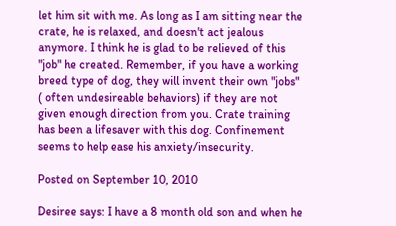let him sit with me. As long as I am sitting near the crate, he is relaxed, and doesn't act jealous anymore. I think he is glad to be relieved of this "job" he created. Remember, if you have a working breed type of dog, they will invent their own "jobs" ( often undesireable behaviors) if they are not given enough direction from you. Crate training has been a lifesaver with this dog. Confinement seems to help ease his anxiety/insecurity.

Posted on September 10, 2010

Desiree says: I have a 8 month old son and when he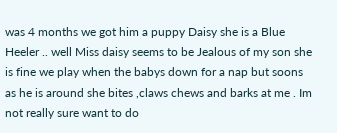was 4 months we got him a puppy Daisy she is a Blue Heeler .. well Miss daisy seems to be Jealous of my son she is fine we play when the babys down for a nap but soons as he is around she bites ,claws chews and barks at me . Im not really sure want to do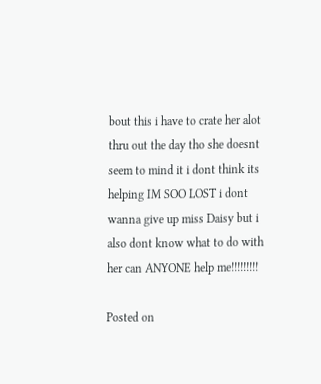bout this i have to crate her alot thru out the day tho she doesnt seem to mind it i dont think its helping IM SOO LOST i dont wanna give up miss Daisy but i also dont know what to do with her can ANYONE help me!!!!!!!!!

Posted on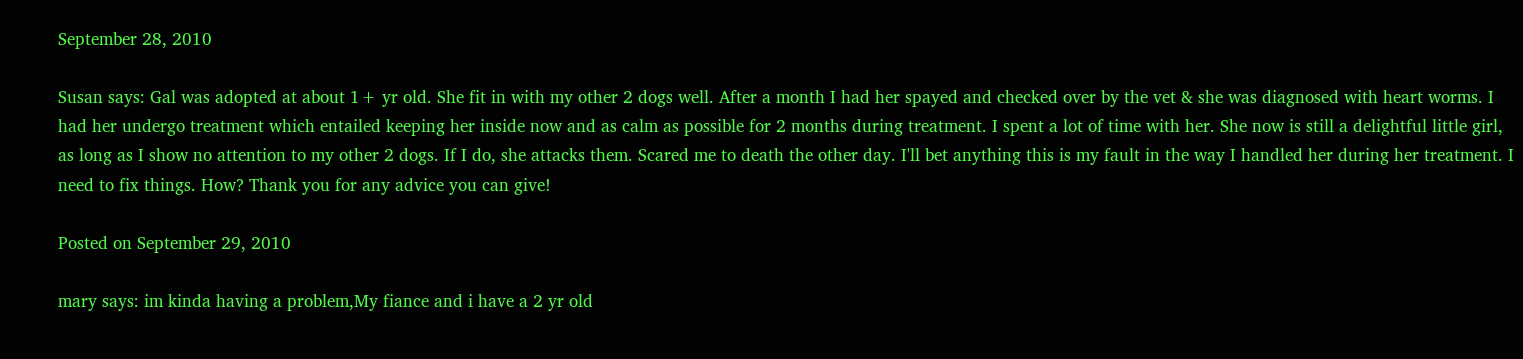September 28, 2010

Susan says: Gal was adopted at about 1+ yr old. She fit in with my other 2 dogs well. After a month I had her spayed and checked over by the vet & she was diagnosed with heart worms. I had her undergo treatment which entailed keeping her inside now and as calm as possible for 2 months during treatment. I spent a lot of time with her. She now is still a delightful little girl, as long as I show no attention to my other 2 dogs. If I do, she attacks them. Scared me to death the other day. I'll bet anything this is my fault in the way I handled her during her treatment. I need to fix things. How? Thank you for any advice you can give!

Posted on September 29, 2010

mary says: im kinda having a problem,My fiance and i have a 2 yr old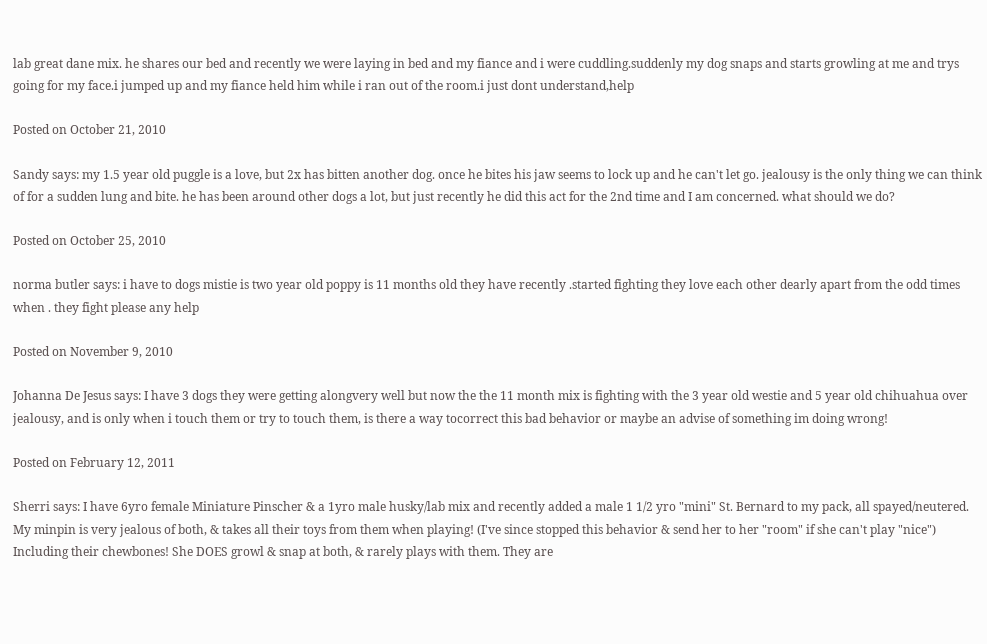lab great dane mix. he shares our bed and recently we were laying in bed and my fiance and i were cuddling.suddenly my dog snaps and starts growling at me and trys going for my face.i jumped up and my fiance held him while i ran out of the room.i just dont understand,help

Posted on October 21, 2010

Sandy says: my 1.5 year old puggle is a love, but 2x has bitten another dog. once he bites his jaw seems to lock up and he can't let go. jealousy is the only thing we can think of for a sudden lung and bite. he has been around other dogs a lot, but just recently he did this act for the 2nd time and I am concerned. what should we do?

Posted on October 25, 2010

norma butler says: i have to dogs mistie is two year old poppy is 11 months old they have recently .started fighting they love each other dearly apart from the odd times when . they fight please any help

Posted on November 9, 2010

Johanna De Jesus says: I have 3 dogs they were getting alongvery well but now the the 11 month mix is fighting with the 3 year old westie and 5 year old chihuahua over jealousy, and is only when i touch them or try to touch them, is there a way tocorrect this bad behavior or maybe an advise of something im doing wrong!

Posted on February 12, 2011

Sherri says: I have 6yro female Miniature Pinscher & a 1yro male husky/lab mix and recently added a male 1 1/2 yro "mini" St. Bernard to my pack, all spayed/neutered. My minpin is very jealous of both, & takes all their toys from them when playing! (I've since stopped this behavior & send her to her "room" if she can't play "nice") Including their chewbones! She DOES growl & snap at both, & rarely plays with them. They are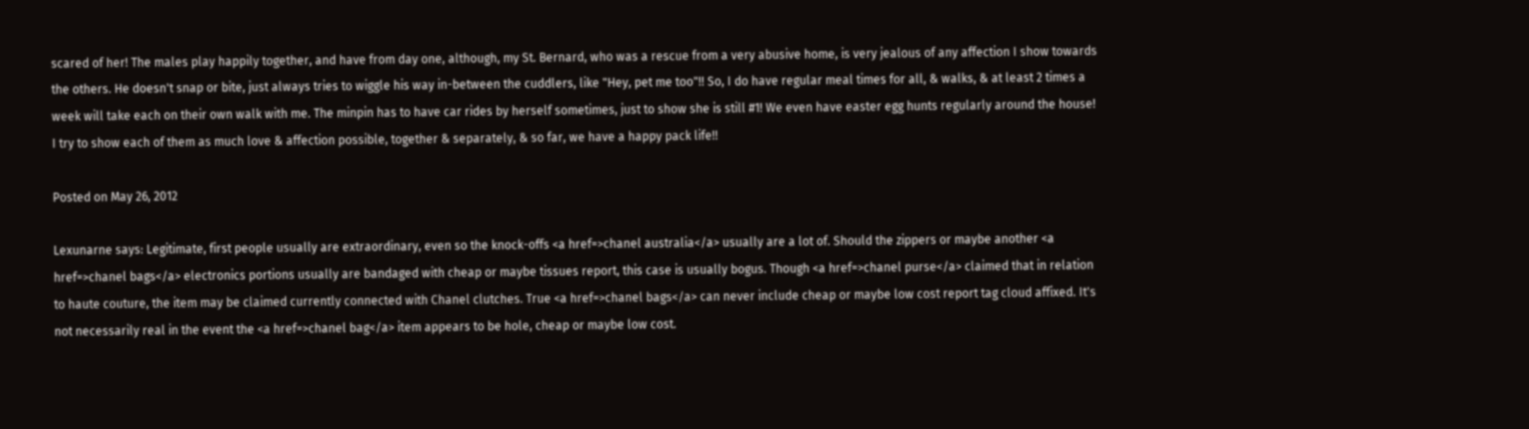scared of her! The males play happily together, and have from day one, although, my St. Bernard, who was a rescue from a very abusive home, is very jealous of any affection I show towards the others. He doesn't snap or bite, just always tries to wiggle his way in-between the cuddlers, like "Hey, pet me too"!! So, I do have regular meal times for all, & walks, & at least 2 times a week will take each on their own walk with me. The minpin has to have car rides by herself sometimes, just to show she is still #1! We even have easter egg hunts regularly around the house! I try to show each of them as much love & affection possible, together & separately, & so far, we have a happy pack life!!

Posted on May 26, 2012

Lexunarne says: Legitimate, first people usually are extraordinary, even so the knock-offs <a href=>chanel australia</a> usually are a lot of. Should the zippers or maybe another <a href=>chanel bags</a> electronics portions usually are bandaged with cheap or maybe tissues report, this case is usually bogus. Though <a href=>chanel purse</a> claimed that in relation to haute couture, the item may be claimed currently connected with Chanel clutches. True <a href=>chanel bags</a> can never include cheap or maybe low cost report tag cloud affixed. It's not necessarily real in the event the <a href=>chanel bag</a> item appears to be hole, cheap or maybe low cost.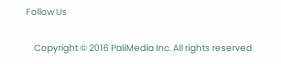Follow Us

    Copyright © 2016 PaliMedia Inc. All rights reserved